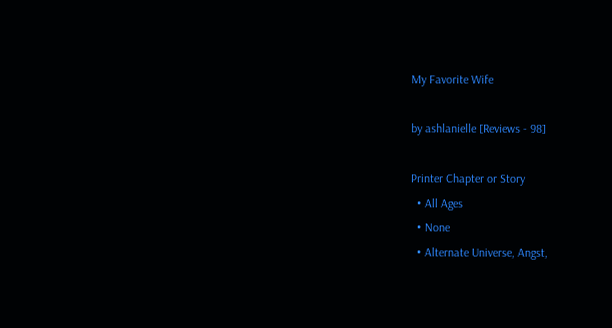My Favorite Wife

by ashlanielle [Reviews - 98]

Printer Chapter or Story
  • All Ages
  • None
  • Alternate Universe, Angst,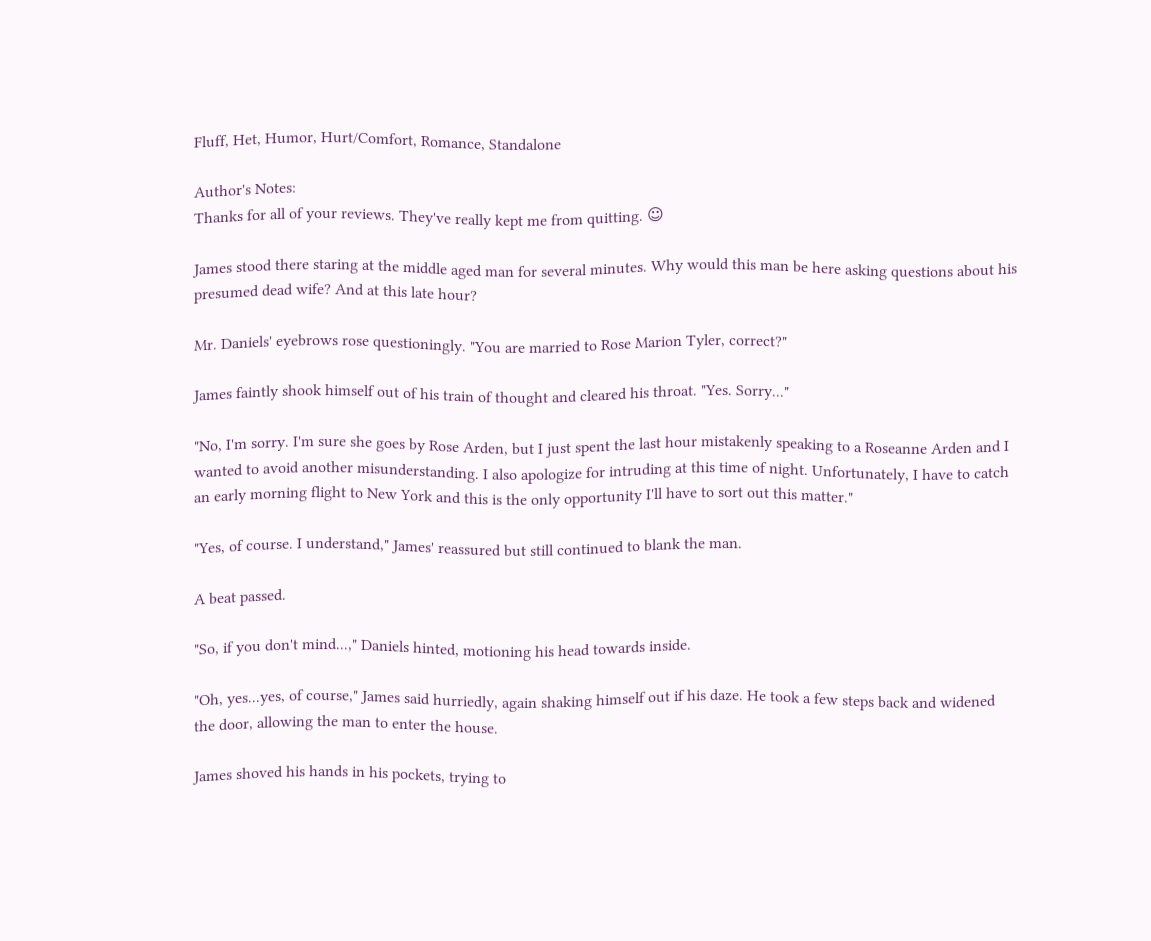Fluff, Het, Humor, Hurt/Comfort, Romance, Standalone

Author's Notes:
Thanks for all of your reviews. They've really kept me from quitting. ☺

James stood there staring at the middle aged man for several minutes. Why would this man be here asking questions about his presumed dead wife? And at this late hour?

Mr. Daniels' eyebrows rose questioningly. "You are married to Rose Marion Tyler, correct?"

James faintly shook himself out of his train of thought and cleared his throat. "Yes. Sorry..."

"No, I'm sorry. I'm sure she goes by Rose Arden, but I just spent the last hour mistakenly speaking to a Roseanne Arden and I wanted to avoid another misunderstanding. I also apologize for intruding at this time of night. Unfortunately, I have to catch an early morning flight to New York and this is the only opportunity I'll have to sort out this matter."

"Yes, of course. I understand," James' reassured but still continued to blank the man.

A beat passed.

"So, if you don't mind...," Daniels hinted, motioning his head towards inside.

"Oh, yes...yes, of course," James said hurriedly, again shaking himself out if his daze. He took a few steps back and widened the door, allowing the man to enter the house.

James shoved his hands in his pockets, trying to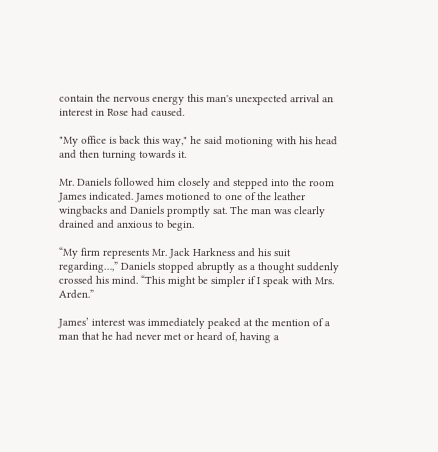contain the nervous energy this man's unexpected arrival an interest in Rose had caused.

"My office is back this way," he said motioning with his head and then turning towards it.

Mr. Daniels followed him closely and stepped into the room James indicated. James motioned to one of the leather wingbacks and Daniels promptly sat. The man was clearly drained and anxious to begin.

“My firm represents Mr. Jack Harkness and his suit regarding…,” Daniels stopped abruptly as a thought suddenly crossed his mind. “This might be simpler if I speak with Mrs. Arden.”

James’ interest was immediately peaked at the mention of a man that he had never met or heard of, having a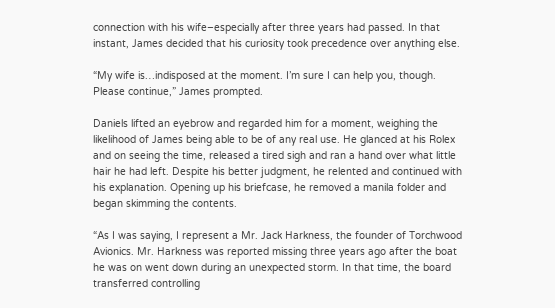connection with his wife–especially after three years had passed. In that instant, James decided that his curiosity took precedence over anything else.

“My wife is…indisposed at the moment. I’m sure I can help you, though. Please continue,” James prompted.

Daniels lifted an eyebrow and regarded him for a moment, weighing the likelihood of James being able to be of any real use. He glanced at his Rolex and on seeing the time, released a tired sigh and ran a hand over what little hair he had left. Despite his better judgment, he relented and continued with his explanation. Opening up his briefcase, he removed a manila folder and began skimming the contents.

“As I was saying, I represent a Mr. Jack Harkness, the founder of Torchwood Avionics. Mr. Harkness was reported missing three years ago after the boat he was on went down during an unexpected storm. In that time, the board transferred controlling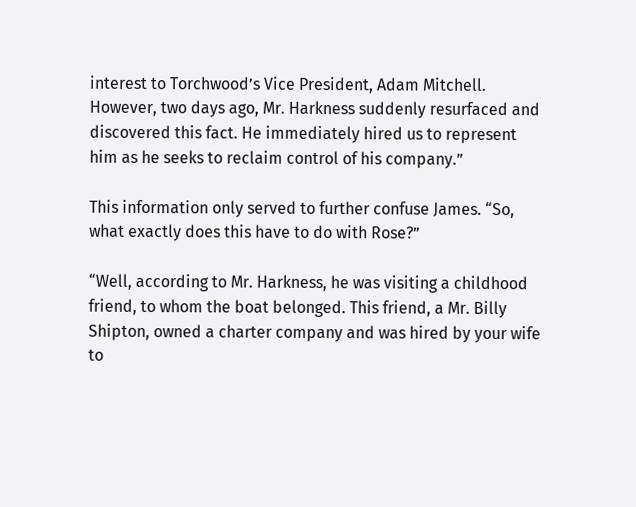interest to Torchwood’s Vice President, Adam Mitchell. However, two days ago, Mr. Harkness suddenly resurfaced and discovered this fact. He immediately hired us to represent him as he seeks to reclaim control of his company.”

This information only served to further confuse James. “So, what exactly does this have to do with Rose?”

“Well, according to Mr. Harkness, he was visiting a childhood friend, to whom the boat belonged. This friend, a Mr. Billy Shipton, owned a charter company and was hired by your wife to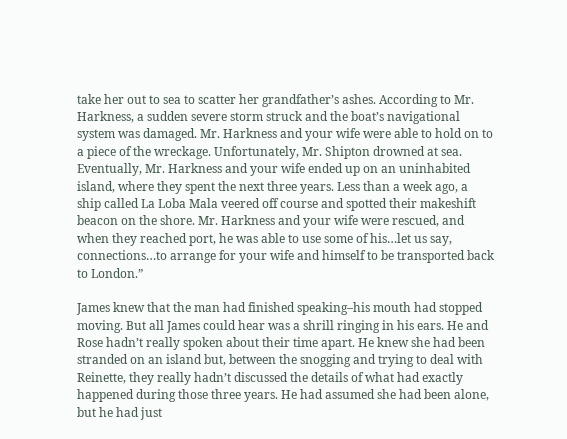take her out to sea to scatter her grandfather’s ashes. According to Mr. Harkness, a sudden severe storm struck and the boat’s navigational system was damaged. Mr. Harkness and your wife were able to hold on to a piece of the wreckage. Unfortunately, Mr. Shipton drowned at sea. Eventually, Mr. Harkness and your wife ended up on an uninhabited island, where they spent the next three years. Less than a week ago, a ship called La Loba Mala veered off course and spotted their makeshift beacon on the shore. Mr. Harkness and your wife were rescued, and when they reached port, he was able to use some of his…let us say, connections…to arrange for your wife and himself to be transported back to London.”

James knew that the man had finished speaking–his mouth had stopped moving. But all James could hear was a shrill ringing in his ears. He and Rose hadn’t really spoken about their time apart. He knew she had been stranded on an island but, between the snogging and trying to deal with Reinette, they really hadn’t discussed the details of what had exactly happened during those three years. He had assumed she had been alone, but he had just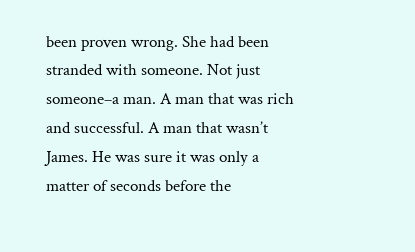been proven wrong. She had been stranded with someone. Not just someone–a man. A man that was rich and successful. A man that wasn’t James. He was sure it was only a matter of seconds before the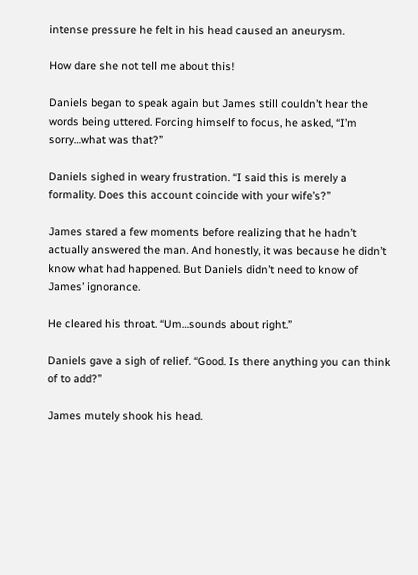intense pressure he felt in his head caused an aneurysm.

How dare she not tell me about this!

Daniels began to speak again but James still couldn’t hear the words being uttered. Forcing himself to focus, he asked, “I’m sorry…what was that?”

Daniels sighed in weary frustration. “I said this is merely a formality. Does this account coincide with your wife’s?”

James stared a few moments before realizing that he hadn’t actually answered the man. And honestly, it was because he didn’t know what had happened. But Daniels didn’t need to know of James’ ignorance.

He cleared his throat. “Um…sounds about right.”

Daniels gave a sigh of relief. “Good. Is there anything you can think of to add?”

James mutely shook his head.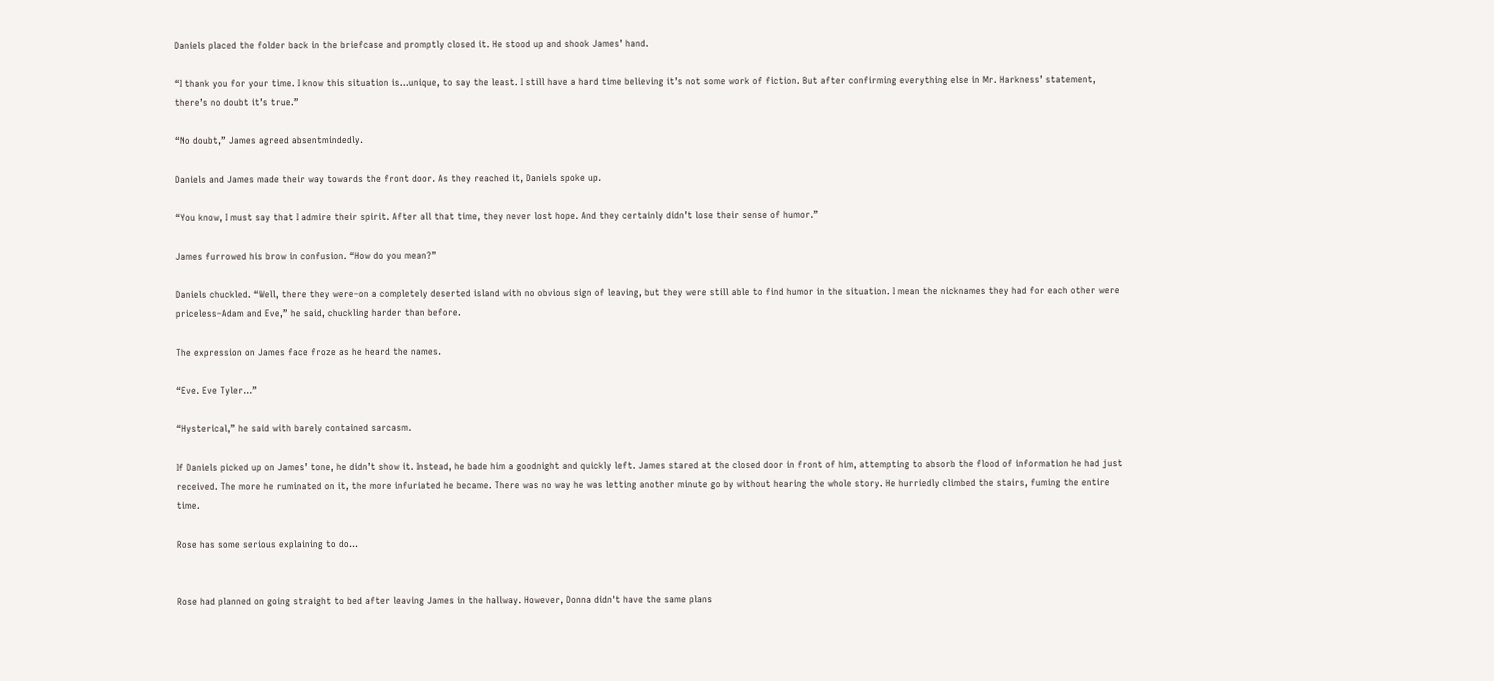Daniels placed the folder back in the briefcase and promptly closed it. He stood up and shook James’ hand.

“I thank you for your time. I know this situation is…unique, to say the least. I still have a hard time believing it’s not some work of fiction. But after confirming everything else in Mr. Harkness’ statement, there’s no doubt it’s true.”

“No doubt,” James agreed absentmindedly.

Daniels and James made their way towards the front door. As they reached it, Daniels spoke up.

“You know, I must say that I admire their spirit. After all that time, they never lost hope. And they certainly didn’t lose their sense of humor.”

James furrowed his brow in confusion. “How do you mean?”

Daniels chuckled. “Well, there they were–on a completely deserted island with no obvious sign of leaving, but they were still able to find humor in the situation. I mean the nicknames they had for each other were priceless–Adam and Eve,” he said, chuckling harder than before.

The expression on James face froze as he heard the names.

“Eve. Eve Tyler…”

“Hysterical,” he said with barely contained sarcasm.

If Daniels picked up on James’ tone, he didn’t show it. Instead, he bade him a goodnight and quickly left. James stared at the closed door in front of him, attempting to absorb the flood of information he had just received. The more he ruminated on it, the more infuriated he became. There was no way he was letting another minute go by without hearing the whole story. He hurriedly climbed the stairs, fuming the entire time.

Rose has some serious explaining to do…


Rose had planned on going straight to bed after leaving James in the hallway. However, Donna didn't have the same plans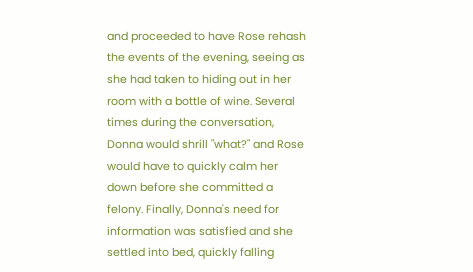and proceeded to have Rose rehash the events of the evening, seeing as she had taken to hiding out in her room with a bottle of wine. Several times during the conversation, Donna would shrill "what?" and Rose would have to quickly calm her down before she committed a felony. Finally, Donna's need for information was satisfied and she settled into bed, quickly falling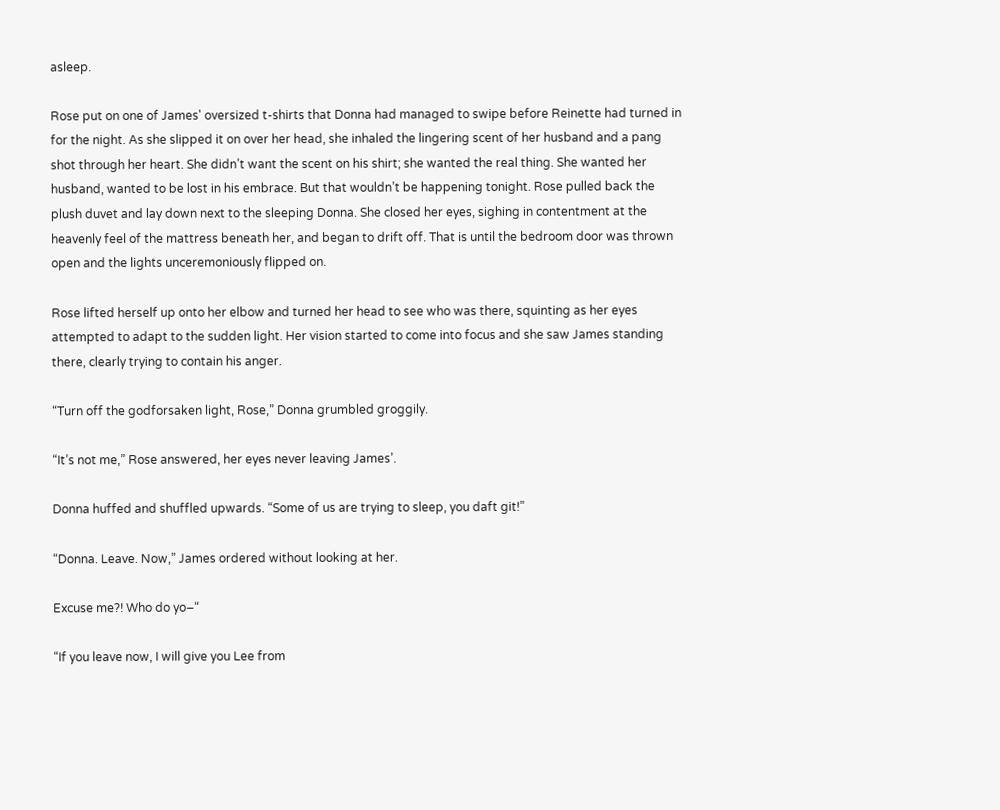asleep.

Rose put on one of James' oversized t-shirts that Donna had managed to swipe before Reinette had turned in for the night. As she slipped it on over her head, she inhaled the lingering scent of her husband and a pang shot through her heart. She didn’t want the scent on his shirt; she wanted the real thing. She wanted her husband, wanted to be lost in his embrace. But that wouldn’t be happening tonight. Rose pulled back the plush duvet and lay down next to the sleeping Donna. She closed her eyes, sighing in contentment at the heavenly feel of the mattress beneath her, and began to drift off. That is until the bedroom door was thrown open and the lights unceremoniously flipped on.

Rose lifted herself up onto her elbow and turned her head to see who was there, squinting as her eyes attempted to adapt to the sudden light. Her vision started to come into focus and she saw James standing there, clearly trying to contain his anger.

“Turn off the godforsaken light, Rose,” Donna grumbled groggily.

“It’s not me,” Rose answered, her eyes never leaving James’.

Donna huffed and shuffled upwards. “Some of us are trying to sleep, you daft git!”

“Donna. Leave. Now,” James ordered without looking at her.

Excuse me?! Who do yo–“

“If you leave now, I will give you Lee from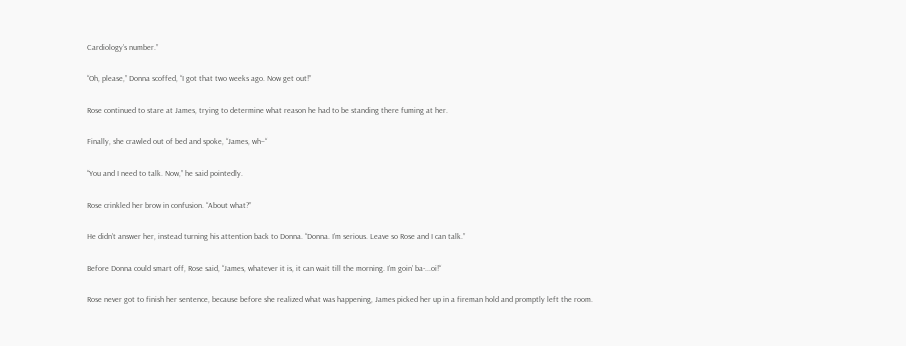Cardiology’s number.”

“Oh, please,” Donna scoffed, “I got that two weeks ago. Now get out!”

Rose continued to stare at James, trying to determine what reason he had to be standing there fuming at her.

Finally, she crawled out of bed and spoke, “James, wh–“

“You and I need to talk. Now,” he said pointedly.

Rose crinkled her brow in confusion. “About what?”

He didn’t answer her, instead turning his attention back to Donna. “Donna. I’m serious. Leave so Rose and I can talk.”

Before Donna could smart off, Rose said, “James, whatever it is, it can wait till the morning. I’m goin’ ba-...oi!“

Rose never got to finish her sentence, because before she realized what was happening, James picked her up in a fireman hold and promptly left the room.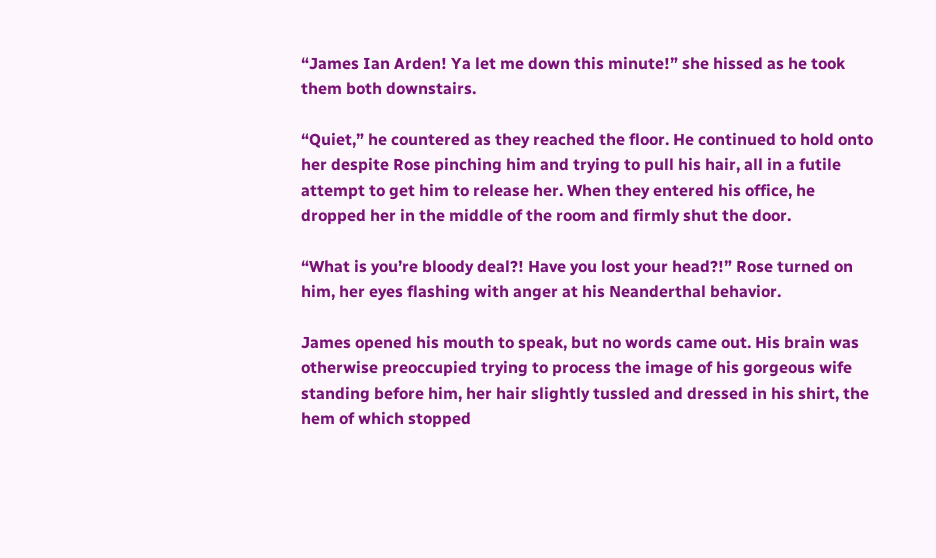“James Ian Arden! Ya let me down this minute!” she hissed as he took them both downstairs.

“Quiet,” he countered as they reached the floor. He continued to hold onto her despite Rose pinching him and trying to pull his hair, all in a futile attempt to get him to release her. When they entered his office, he dropped her in the middle of the room and firmly shut the door.

“What is you’re bloody deal?! Have you lost your head?!” Rose turned on him, her eyes flashing with anger at his Neanderthal behavior.

James opened his mouth to speak, but no words came out. His brain was otherwise preoccupied trying to process the image of his gorgeous wife standing before him, her hair slightly tussled and dressed in his shirt, the hem of which stopped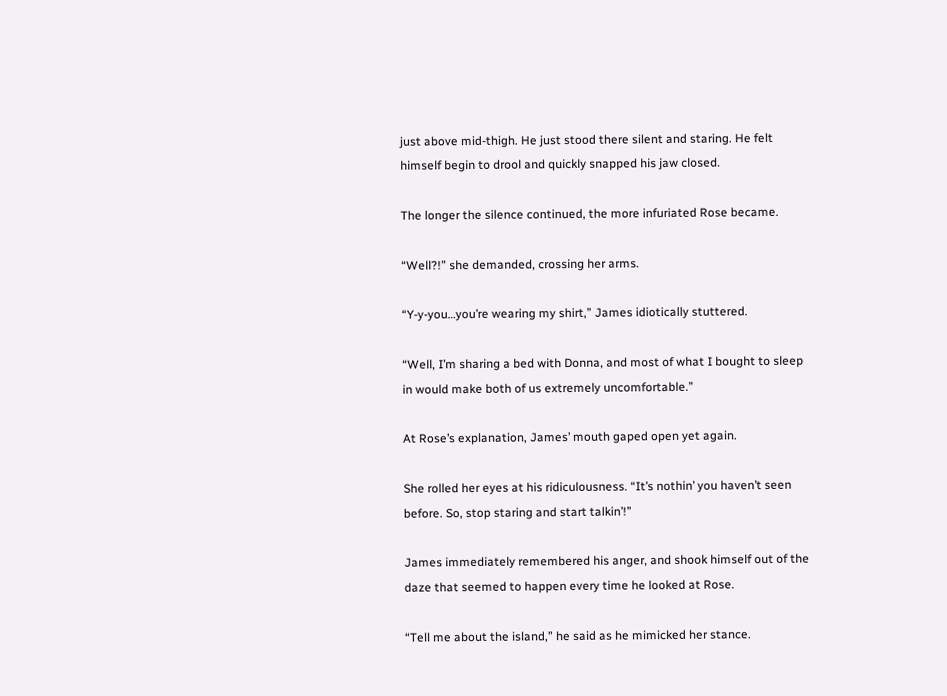just above mid-thigh. He just stood there silent and staring. He felt himself begin to drool and quickly snapped his jaw closed.

The longer the silence continued, the more infuriated Rose became.

“Well?!” she demanded, crossing her arms.

“Y-y-you…you’re wearing my shirt,” James idiotically stuttered.

“Well, I’m sharing a bed with Donna, and most of what I bought to sleep in would make both of us extremely uncomfortable.”

At Rose’s explanation, James’ mouth gaped open yet again.

She rolled her eyes at his ridiculousness. “It’s nothin’ you haven’t seen before. So, stop staring and start talkin’!”

James immediately remembered his anger, and shook himself out of the daze that seemed to happen every time he looked at Rose.

“Tell me about the island,” he said as he mimicked her stance.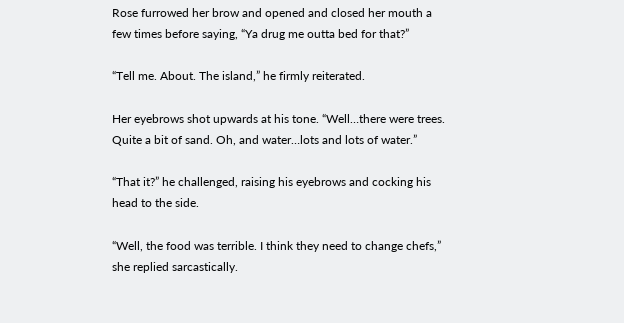Rose furrowed her brow and opened and closed her mouth a few times before saying, “Ya drug me outta bed for that?”

“Tell me. About. The island,” he firmly reiterated.

Her eyebrows shot upwards at his tone. “Well…there were trees. Quite a bit of sand. Oh, and water…lots and lots of water.”

“That it?” he challenged, raising his eyebrows and cocking his head to the side.

“Well, the food was terrible. I think they need to change chefs,” she replied sarcastically.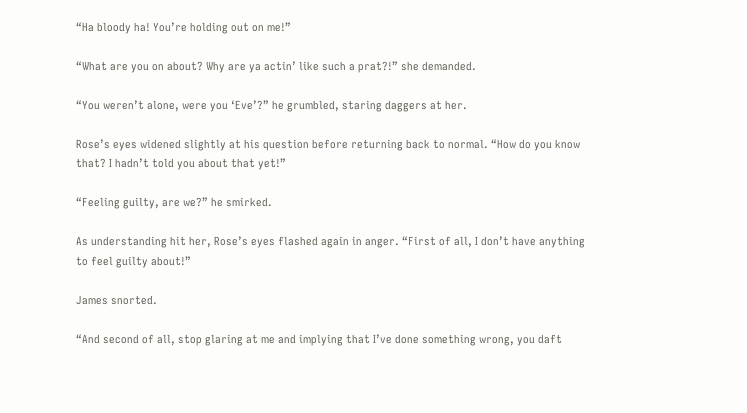“Ha bloody ha! You’re holding out on me!”

“What are you on about? Why are ya actin’ like such a prat?!” she demanded.

“You weren’t alone, were you ‘Eve’?” he grumbled, staring daggers at her.

Rose’s eyes widened slightly at his question before returning back to normal. “How do you know that? I hadn’t told you about that yet!”

“Feeling guilty, are we?” he smirked.

As understanding hit her, Rose’s eyes flashed again in anger. “First of all, I don’t have anything to feel guilty about!”

James snorted.

“And second of all, stop glaring at me and implying that I’ve done something wrong, you daft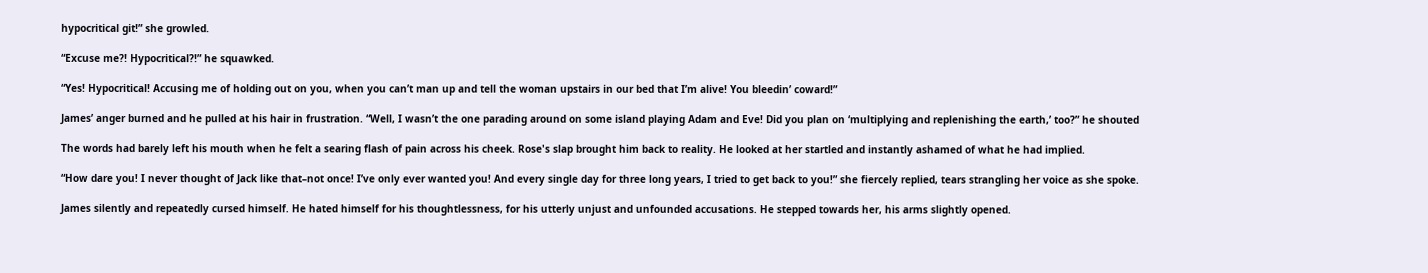hypocritical git!” she growled.

“Excuse me?! Hypocritical?!” he squawked.

“Yes! Hypocritical! Accusing me of holding out on you, when you can’t man up and tell the woman upstairs in our bed that I’m alive! You bleedin’ coward!”

James’ anger burned and he pulled at his hair in frustration. “Well, I wasn’t the one parading around on some island playing Adam and Eve! Did you plan on ‘multiplying and replenishing the earth,’ too?” he shouted

The words had barely left his mouth when he felt a searing flash of pain across his cheek. Rose's slap brought him back to reality. He looked at her startled and instantly ashamed of what he had implied.

“How dare you! I never thought of Jack like that–not once! I’ve only ever wanted you! And every single day for three long years, I tried to get back to you!” she fiercely replied, tears strangling her voice as she spoke.

James silently and repeatedly cursed himself. He hated himself for his thoughtlessness, for his utterly unjust and unfounded accusations. He stepped towards her, his arms slightly opened.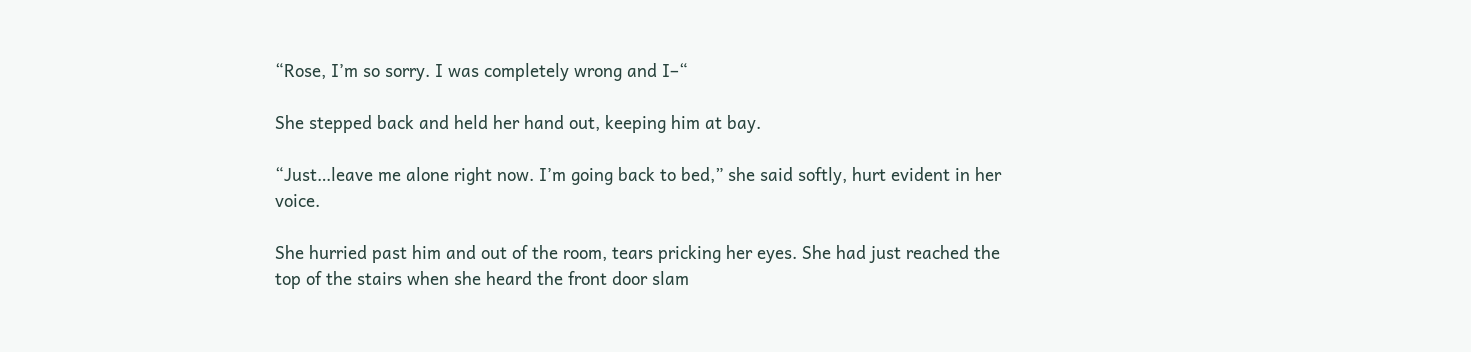“Rose, I’m so sorry. I was completely wrong and I–“

She stepped back and held her hand out, keeping him at bay.

“Just…leave me alone right now. I’m going back to bed,” she said softly, hurt evident in her voice.

She hurried past him and out of the room, tears pricking her eyes. She had just reached the top of the stairs when she heard the front door slam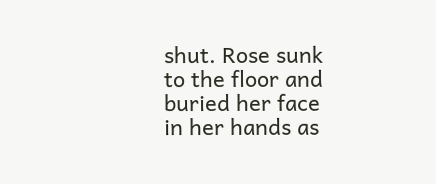shut. Rose sunk to the floor and buried her face in her hands as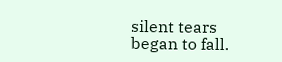silent tears began to fall.